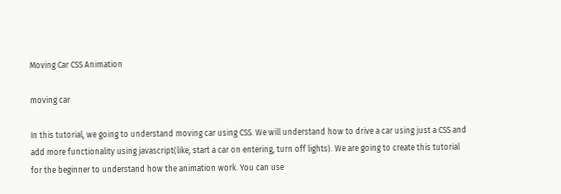Moving Car CSS Animation

moving car

In this tutorial, we going to understand moving car using CSS. We will understand how to drive a car using just a CSS and add more functionality using javascript(like, start a car on entering, turn off lights). We are going to create this tutorial for the beginner to understand how the animation work. You can use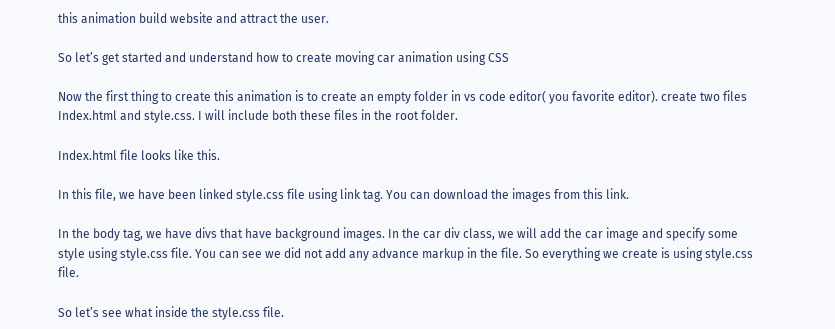this animation build website and attract the user.

So let’s get started and understand how to create moving car animation using CSS

Now the first thing to create this animation is to create an empty folder in vs code editor( you favorite editor). create two files Index.html and style.css. I will include both these files in the root folder.

Index.html file looks like this.

In this file, we have been linked style.css file using link tag. You can download the images from this link.

In the body tag, we have divs that have background images. In the car div class, we will add the car image and specify some style using style.css file. You can see we did not add any advance markup in the file. So everything we create is using style.css file.

So let’s see what inside the style.css file.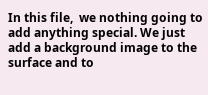In this file,  we nothing going to add anything special. We just add a background image to the surface and to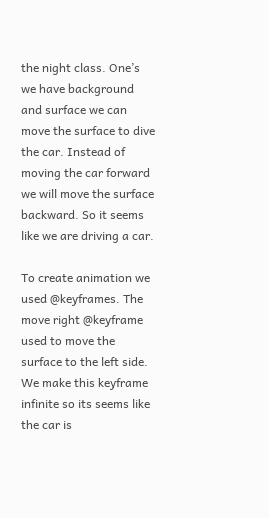the night class. One’s we have background and surface we can move the surface to dive the car. Instead of moving the car forward we will move the surface backward. So it seems like we are driving a car.

To create animation we used @keyframes. The move right @keyframe used to move the surface to the left side. We make this keyframe infinite so its seems like the car is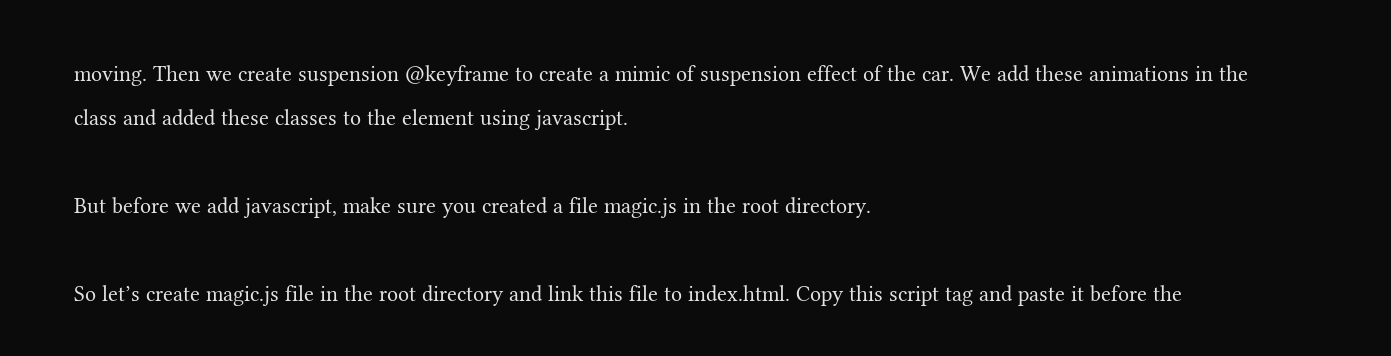moving. Then we create suspension @keyframe to create a mimic of suspension effect of the car. We add these animations in the class and added these classes to the element using javascript.

But before we add javascript, make sure you created a file magic.js in the root directory.

So let’s create magic.js file in the root directory and link this file to index.html. Copy this script tag and paste it before the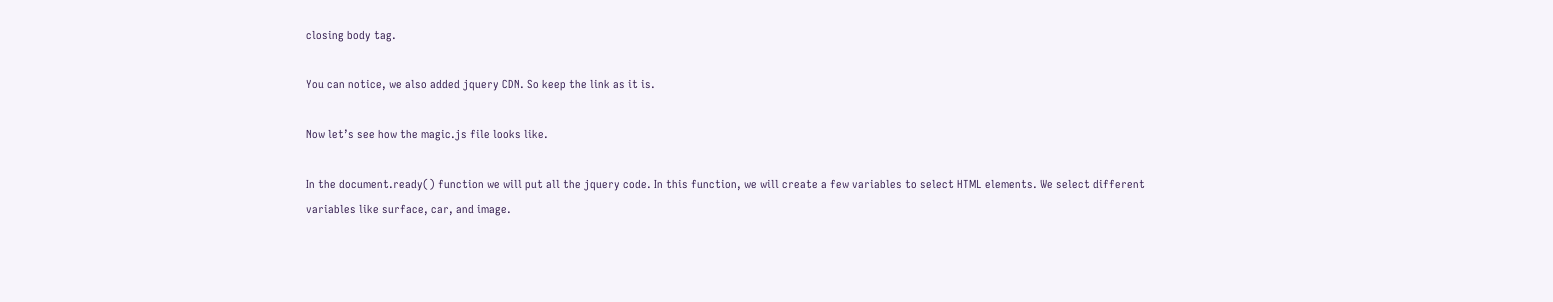closing body tag.

You can notice, we also added jquery CDN. So keep the link as it is.

Now let’s see how the magic.js file looks like.

In the document.ready() function we will put all the jquery code. In this function, we will create a few variables to select HTML elements. We select different variables like surface, car, and image.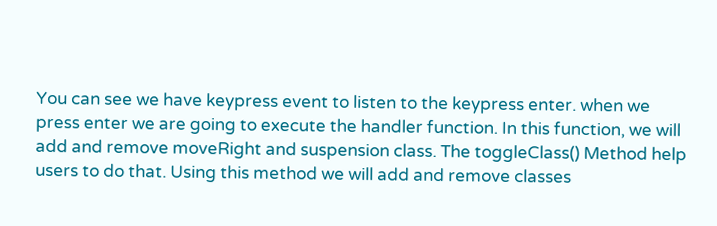You can see we have keypress event to listen to the keypress enter. when we press enter we are going to execute the handler function. In this function, we will add and remove moveRight and suspension class. The toggleClass() Method help users to do that. Using this method we will add and remove classes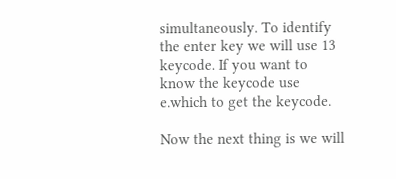simultaneously. To identify the enter key we will use 13 keycode. If you want to know the keycode use e.which to get the keycode.

Now the next thing is we will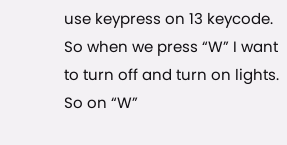use keypress on 13 keycode. So when we press “W” I want to turn off and turn on lights. So on “W”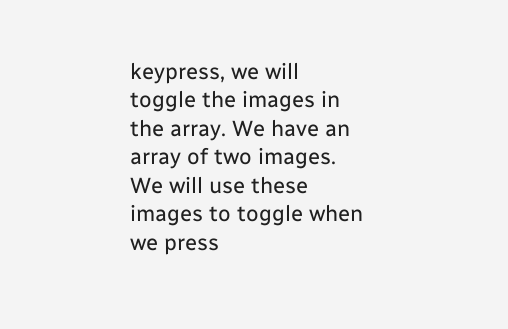keypress, we will toggle the images in the array. We have an array of two images. We will use these images to toggle when we press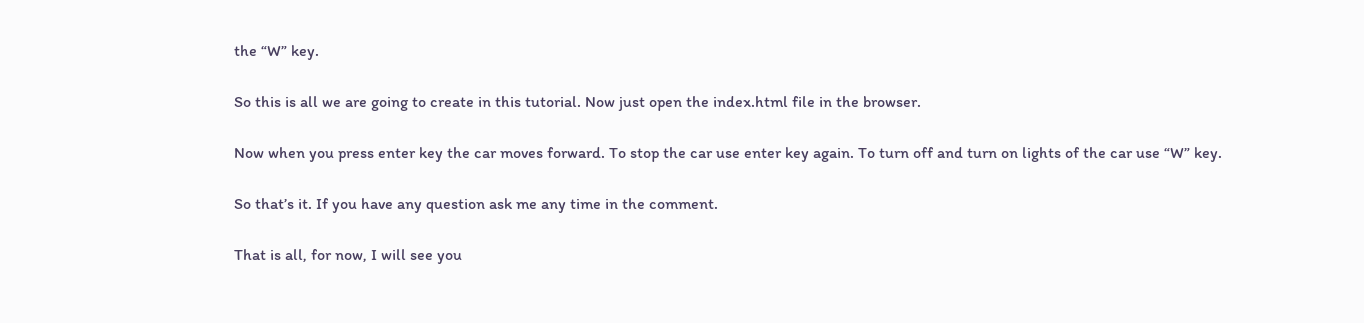the “W” key.

So this is all we are going to create in this tutorial. Now just open the index.html file in the browser.

Now when you press enter key the car moves forward. To stop the car use enter key again. To turn off and turn on lights of the car use “W” key.

So that’s it. If you have any question ask me any time in the comment.

That is all, for now, I will see you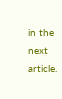in the next article.